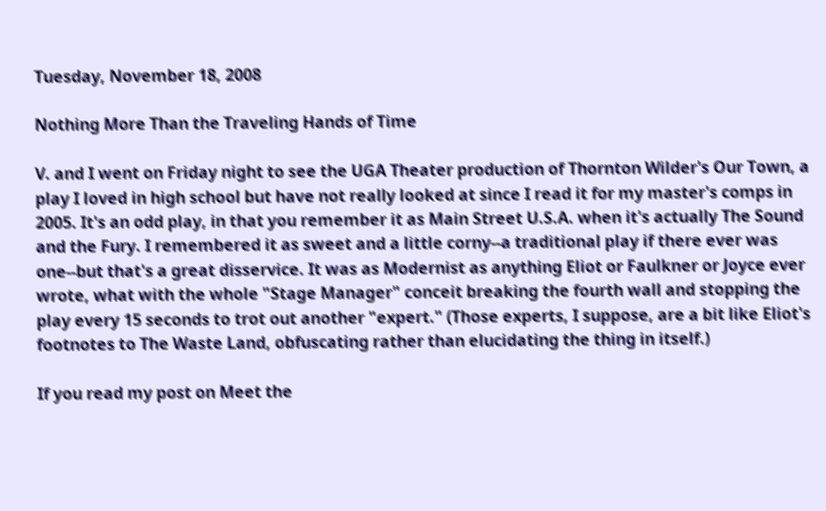Tuesday, November 18, 2008

Nothing More Than the Traveling Hands of Time

V. and I went on Friday night to see the UGA Theater production of Thornton Wilder's Our Town, a play I loved in high school but have not really looked at since I read it for my master's comps in 2005. It's an odd play, in that you remember it as Main Street U.S.A. when it's actually The Sound and the Fury. I remembered it as sweet and a little corny--a traditional play if there ever was one--but that's a great disservice. It was as Modernist as anything Eliot or Faulkner or Joyce ever wrote, what with the whole "Stage Manager" conceit breaking the fourth wall and stopping the play every 15 seconds to trot out another "expert." (Those experts, I suppose, are a bit like Eliot's footnotes to The Waste Land, obfuscating rather than elucidating the thing in itself.)

If you read my post on Meet the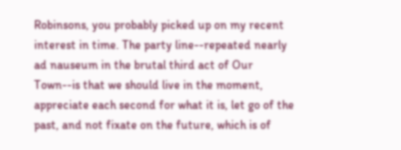Robinsons, you probably picked up on my recent interest in time. The party line--repeated nearly ad nauseum in the brutal third act of Our Town--is that we should live in the moment, appreciate each second for what it is, let go of the past, and not fixate on the future, which is of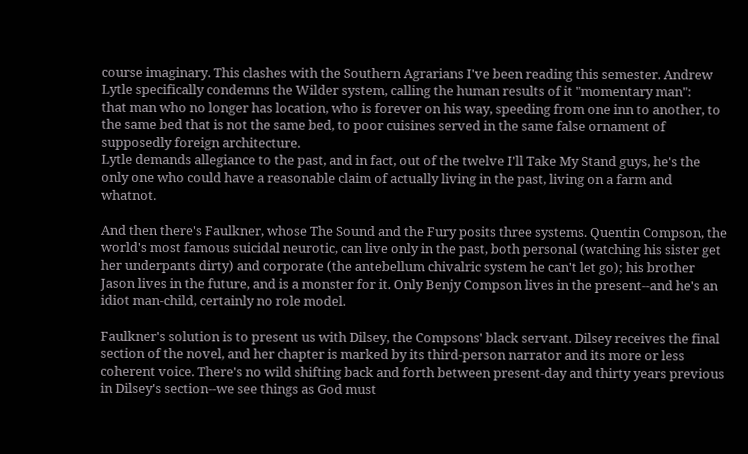course imaginary. This clashes with the Southern Agrarians I've been reading this semester. Andrew Lytle specifically condemns the Wilder system, calling the human results of it "momentary man":
that man who no longer has location, who is forever on his way, speeding from one inn to another, to the same bed that is not the same bed, to poor cuisines served in the same false ornament of supposedly foreign architecture.
Lytle demands allegiance to the past, and in fact, out of the twelve I'll Take My Stand guys, he's the only one who could have a reasonable claim of actually living in the past, living on a farm and whatnot.

And then there's Faulkner, whose The Sound and the Fury posits three systems. Quentin Compson, the world's most famous suicidal neurotic, can live only in the past, both personal (watching his sister get her underpants dirty) and corporate (the antebellum chivalric system he can't let go); his brother Jason lives in the future, and is a monster for it. Only Benjy Compson lives in the present--and he's an idiot man-child, certainly no role model.

Faulkner's solution is to present us with Dilsey, the Compsons' black servant. Dilsey receives the final section of the novel, and her chapter is marked by its third-person narrator and its more or less coherent voice. There's no wild shifting back and forth between present-day and thirty years previous in Dilsey's section--we see things as God must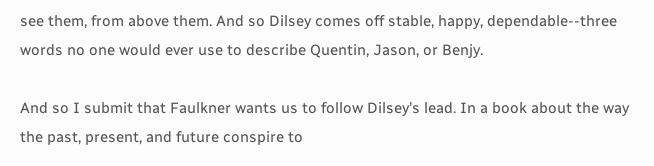see them, from above them. And so Dilsey comes off stable, happy, dependable--three words no one would ever use to describe Quentin, Jason, or Benjy.

And so I submit that Faulkner wants us to follow Dilsey's lead. In a book about the way the past, present, and future conspire to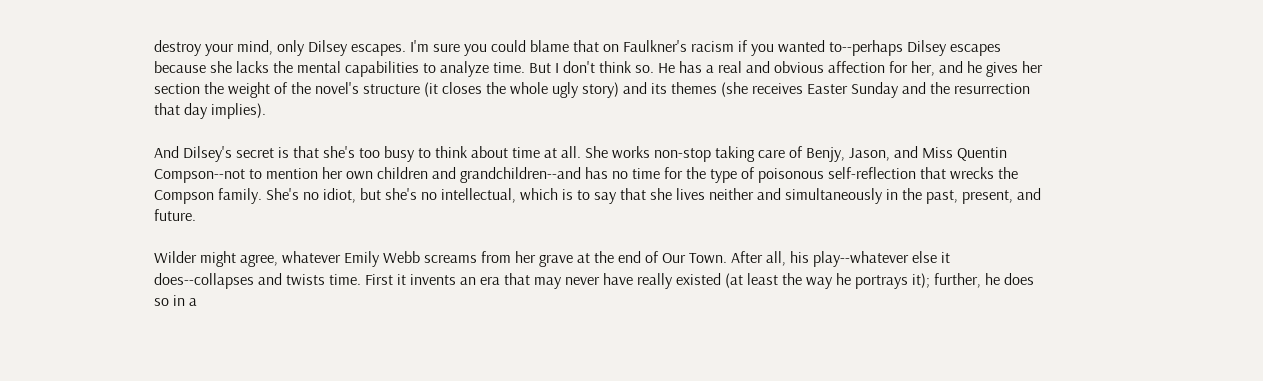destroy your mind, only Dilsey escapes. I'm sure you could blame that on Faulkner's racism if you wanted to--perhaps Dilsey escapes because she lacks the mental capabilities to analyze time. But I don't think so. He has a real and obvious affection for her, and he gives her section the weight of the novel's structure (it closes the whole ugly story) and its themes (she receives Easter Sunday and the resurrection that day implies).

And Dilsey's secret is that she's too busy to think about time at all. She works non-stop taking care of Benjy, Jason, and Miss Quentin Compson--not to mention her own children and grandchildren--and has no time for the type of poisonous self-reflection that wrecks the Compson family. She's no idiot, but she's no intellectual, which is to say that she lives neither and simultaneously in the past, present, and future.

Wilder might agree, whatever Emily Webb screams from her grave at the end of Our Town. After all, his play--whatever else it does--collapses and twists time. First it invents an era that may never have really existed (at least the way he portrays it); further, he does so in a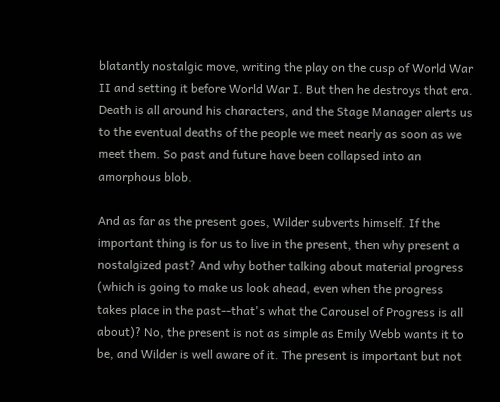blatantly nostalgic move, writing the play on the cusp of World War II and setting it before World War I. But then he destroys that era. Death is all around his characters, and the Stage Manager alerts us to the eventual deaths of the people we meet nearly as soon as we meet them. So past and future have been collapsed into an amorphous blob.

And as far as the present goes, Wilder subverts himself. If the important thing is for us to live in the present, then why present a nostalgized past? And why bother talking about material progress (which is going to make us look ahead, even when the progress takes place in the past--that's what the Carousel of Progress is all about)? No, the present is not as simple as Emily Webb wants it to be, and Wilder is well aware of it. The present is important but not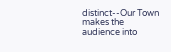distinct--Our Town makes the audience into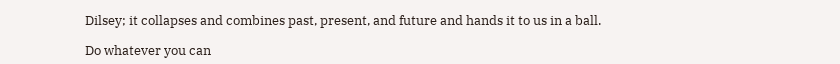Dilsey; it collapses and combines past, present, and future and hands it to us in a ball.

Do whatever you can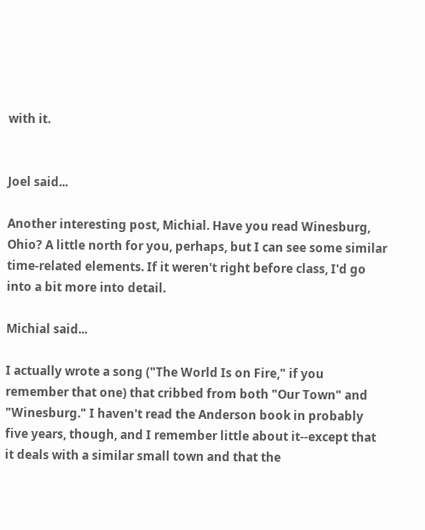with it.


Joel said...

Another interesting post, Michial. Have you read Winesburg, Ohio? A little north for you, perhaps, but I can see some similar time-related elements. If it weren't right before class, I'd go into a bit more into detail.

Michial said...

I actually wrote a song ("The World Is on Fire," if you remember that one) that cribbed from both "Our Town" and "Winesburg." I haven't read the Anderson book in probably five years, though, and I remember little about it--except that it deals with a similar small town and that the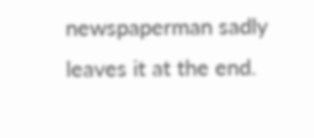newspaperman sadly leaves it at the end.